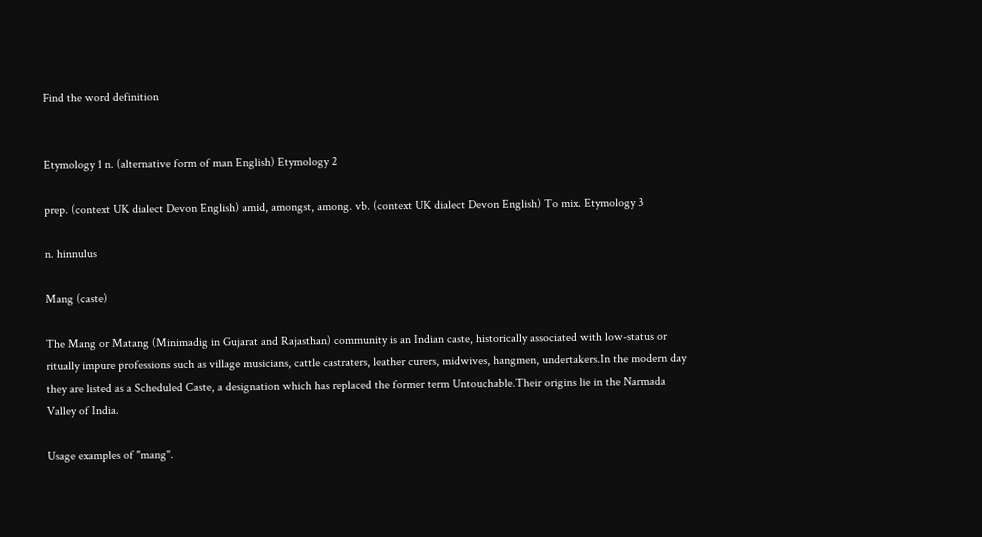Find the word definition


Etymology 1 n. (alternative form of man English) Etymology 2

prep. (context UK dialect Devon English) amid, amongst, among. vb. (context UK dialect Devon English) To mix. Etymology 3

n. hinnulus

Mang (caste)

The Mang or Matang (Minimadig in Gujarat and Rajasthan) community is an Indian caste, historically associated with low-status or ritually impure professions such as village musicians, cattle castraters, leather curers, midwives, hangmen, undertakers.In the modern day they are listed as a Scheduled Caste, a designation which has replaced the former term Untouchable.Their origins lie in the Narmada Valley of India.

Usage examples of "mang".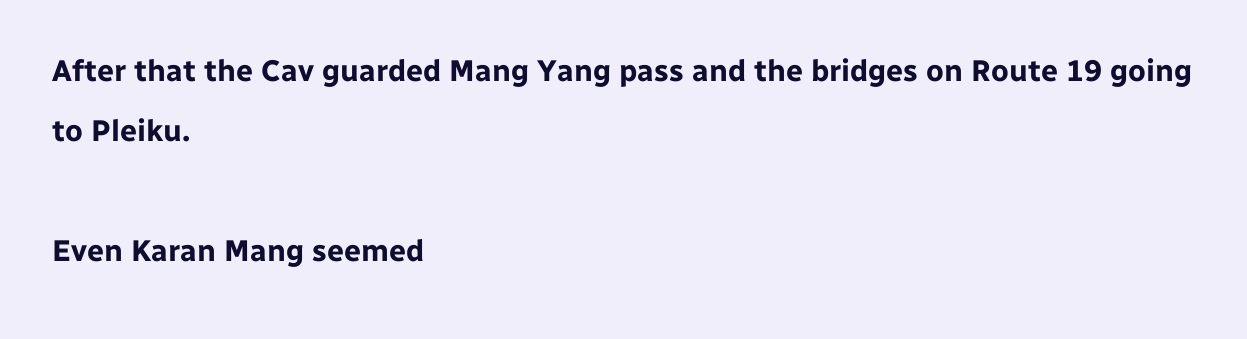After that the Cav guarded Mang Yang pass and the bridges on Route 19 going to Pleiku.

Even Karan Mang seemed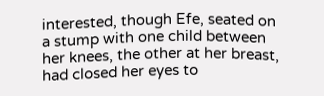interested, though Efe, seated on a stump with one child between her knees, the other at her breast, had closed her eyes to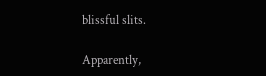blissful slits.

Apparently,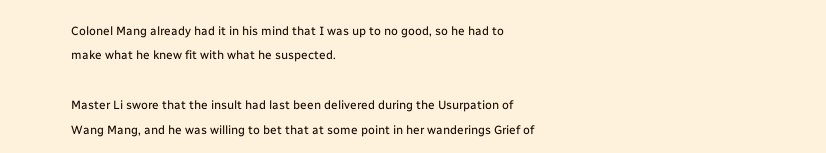Colonel Mang already had it in his mind that I was up to no good, so he had to make what he knew fit with what he suspected.

Master Li swore that the insult had last been delivered during the Usurpation of Wang Mang, and he was willing to bet that at some point in her wanderings Grief of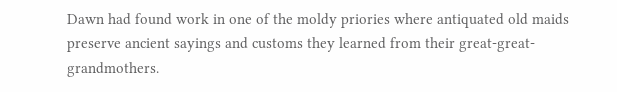Dawn had found work in one of the moldy priories where antiquated old maids preserve ancient sayings and customs they learned from their great-great-grandmothers.